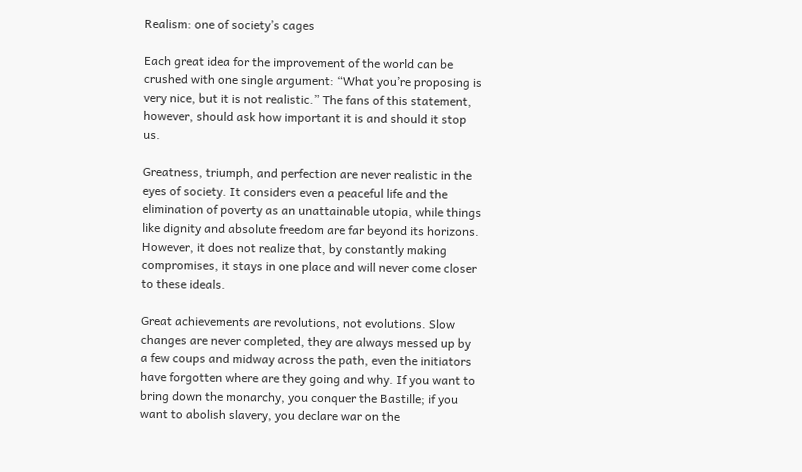Realism: one of society’s cages

Each great idea for the improvement of the world can be crushed with one single argument: “What you’re proposing is very nice, but it is not realistic.” The fans of this statement, however, should ask how important it is and should it stop us.

Greatness, triumph, and perfection are never realistic in the eyes of society. It considers even a peaceful life and the elimination of poverty as an unattainable utopia, while things like dignity and absolute freedom are far beyond its horizons. However, it does not realize that, by constantly making compromises, it stays in one place and will never come closer to these ideals.

Great achievements are revolutions, not evolutions. Slow changes are never completed, they are always messed up by a few coups and midway across the path, even the initiators have forgotten where are they going and why. If you want to bring down the monarchy, you conquer the Bastille; if you want to abolish slavery, you declare war on the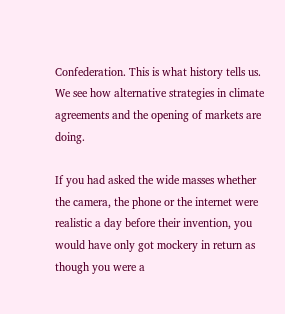Confederation. This is what history tells us. We see how alternative strategies in climate agreements and the opening of markets are doing.

If you had asked the wide masses whether the camera, the phone or the internet were realistic a day before their invention, you would have only got mockery in return as though you were a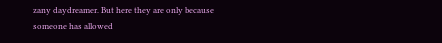zany daydreamer. But here they are only because someone has allowed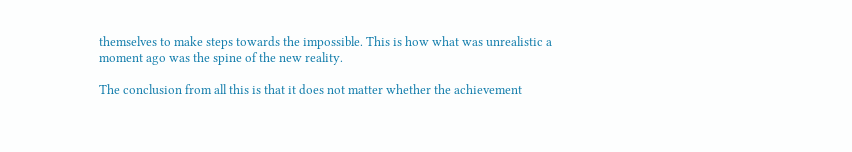themselves to make steps towards the impossible. This is how what was unrealistic a moment ago was the spine of the new reality.

The conclusion from all this is that it does not matter whether the achievement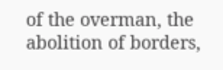of the overman, the abolition of borders,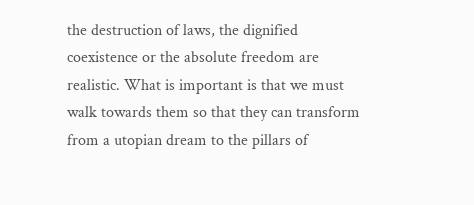the destruction of laws, the dignified coexistence or the absolute freedom are realistic. What is important is that we must walk towards them so that they can transform from a utopian dream to the pillars of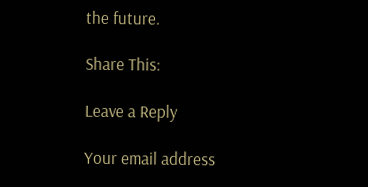the future.

Share This:

Leave a Reply

Your email address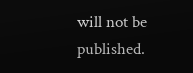will not be published.